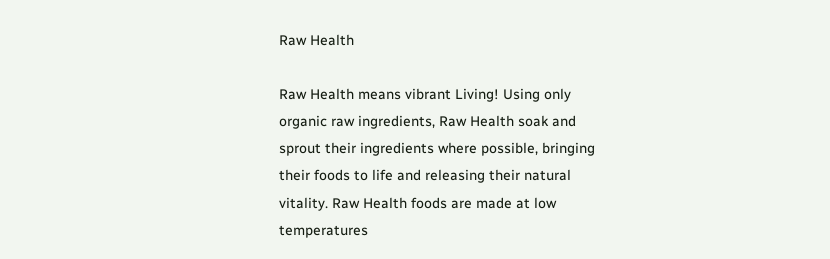Raw Health

Raw Health means vibrant Living! Using only organic raw ingredients, Raw Health soak and sprout their ingredients where possible, bringing their foods to life and releasing their natural vitality. Raw Health foods are made at low temperatures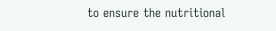to ensure the nutritional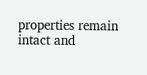properties remain intact and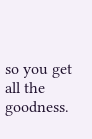so you get all the goodness.